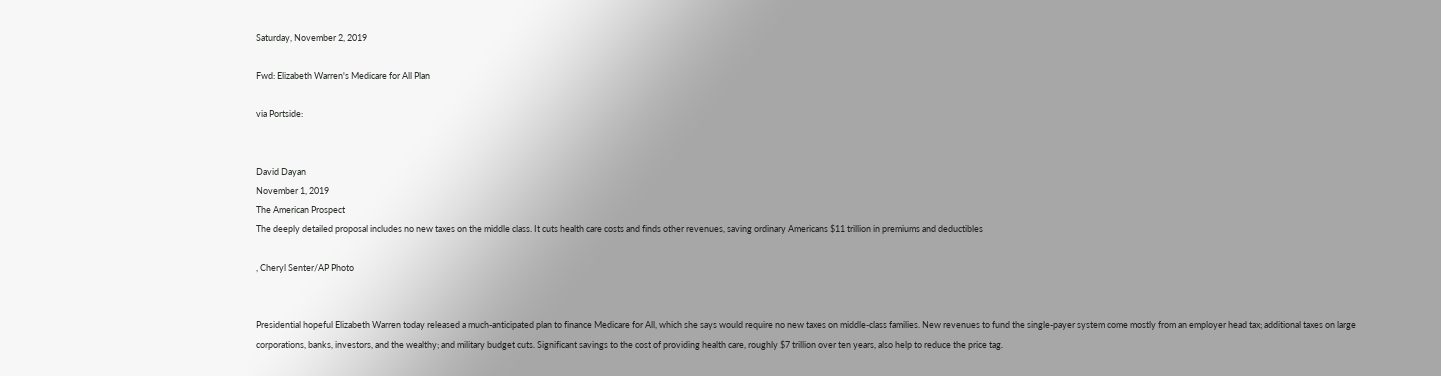Saturday, November 2, 2019

Fwd: Elizabeth Warren's Medicare for All Plan

via Portside:


David Dayan
November 1, 2019
The American Prospect
The deeply detailed proposal includes no new taxes on the middle class. It cuts health care costs and finds other revenues, saving ordinary Americans $11 trillion in premiums and deductibles

, Cheryl Senter/AP Photo


Presidential hopeful Elizabeth Warren today released a much-anticipated plan to finance Medicare for All, which she says would require no new taxes on middle-class families. New revenues to fund the single-payer system come mostly from an employer head tax; additional taxes on large corporations, banks, investors, and the wealthy; and military budget cuts. Significant savings to the cost of providing health care, roughly $7 trillion over ten years, also help to reduce the price tag.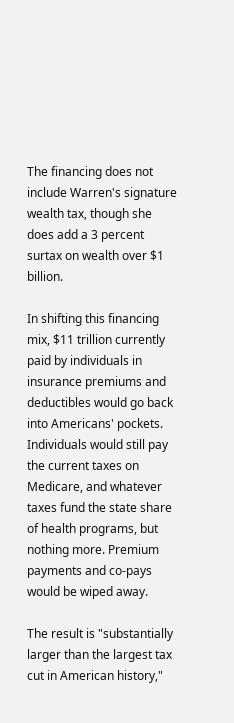The financing does not include Warren's signature wealth tax, though she does add a 3 percent surtax on wealth over $1 billion.

In shifting this financing mix, $11 trillion currently paid by individuals in insurance premiums and deductibles would go back into Americans' pockets. Individuals would still pay the current taxes on Medicare, and whatever taxes fund the state share of health programs, but nothing more. Premium payments and co-pays would be wiped away.

The result is "substantially larger than the largest tax cut in American history,"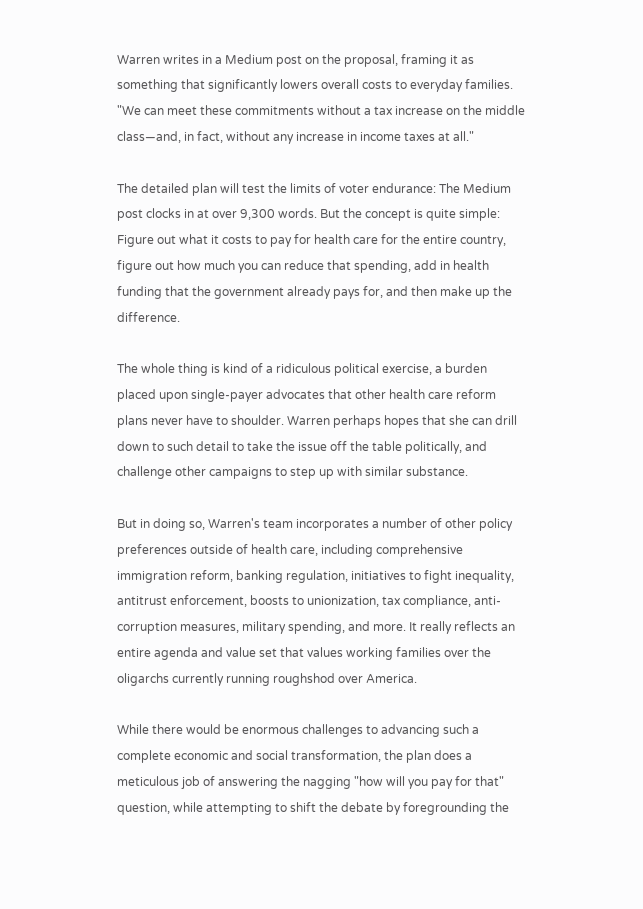Warren writes in a Medium post on the proposal, framing it as something that significantly lowers overall costs to everyday families. "We can meet these commitments without a tax increase on the middle class—and, in fact, without any increase in income taxes at all."

The detailed plan will test the limits of voter endurance: The Medium post clocks in at over 9,300 words. But the concept is quite simple: Figure out what it costs to pay for health care for the entire country, figure out how much you can reduce that spending, add in health funding that the government already pays for, and then make up the difference.

The whole thing is kind of a ridiculous political exercise, a burden placed upon single-payer advocates that other health care reform plans never have to shoulder. Warren perhaps hopes that she can drill down to such detail to take the issue off the table politically, and challenge other campaigns to step up with similar substance.

But in doing so, Warren's team incorporates a number of other policy preferences outside of health care, including comprehensive immigration reform, banking regulation, initiatives to fight inequality, antitrust enforcement, boosts to unionization, tax compliance, anti-corruption measures, military spending, and more. It really reflects an entire agenda and value set that values working families over the oligarchs currently running roughshod over America.

While there would be enormous challenges to advancing such a complete economic and social transformation, the plan does a meticulous job of answering the nagging "how will you pay for that" question, while attempting to shift the debate by foregrounding the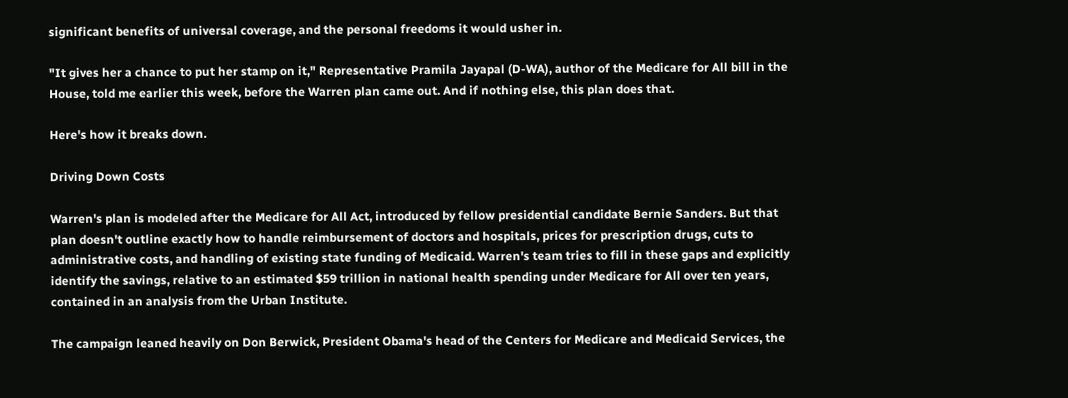significant benefits of universal coverage, and the personal freedoms it would usher in.

"It gives her a chance to put her stamp on it," Representative Pramila Jayapal (D-WA), author of the Medicare for All bill in the House, told me earlier this week, before the Warren plan came out. And if nothing else, this plan does that.

Here's how it breaks down.

Driving Down Costs

Warren's plan is modeled after the Medicare for All Act, introduced by fellow presidential candidate Bernie Sanders. But that plan doesn't outline exactly how to handle reimbursement of doctors and hospitals, prices for prescription drugs, cuts to administrative costs, and handling of existing state funding of Medicaid. Warren's team tries to fill in these gaps and explicitly identify the savings, relative to an estimated $59 trillion in national health spending under Medicare for All over ten years, contained in an analysis from the Urban Institute.

The campaign leaned heavily on Don Berwick, President Obama's head of the Centers for Medicare and Medicaid Services, the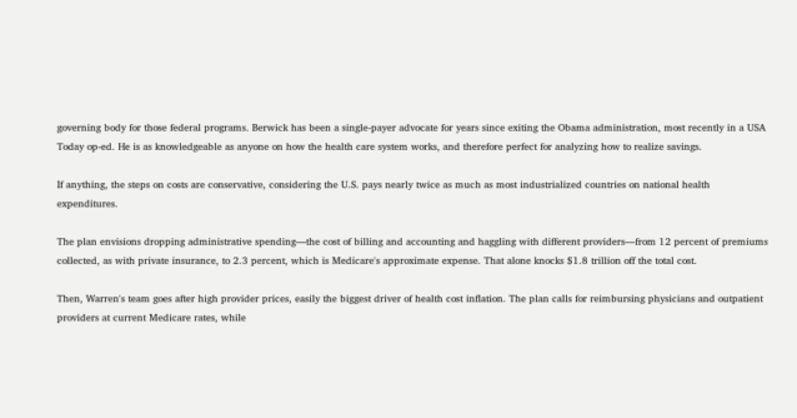governing body for those federal programs. Berwick has been a single-payer advocate for years since exiting the Obama administration, most recently in a USA Today op-ed. He is as knowledgeable as anyone on how the health care system works, and therefore perfect for analyzing how to realize savings.

If anything, the steps on costs are conservative, considering the U.S. pays nearly twice as much as most industrialized countries on national health expenditures.

The plan envisions dropping administrative spending—the cost of billing and accounting and haggling with different providers—from 12 percent of premiums collected, as with private insurance, to 2.3 percent, which is Medicare's approximate expense. That alone knocks $1.8 trillion off the total cost.

Then, Warren's team goes after high provider prices, easily the biggest driver of health cost inflation. The plan calls for reimbursing physicians and outpatient providers at current Medicare rates, while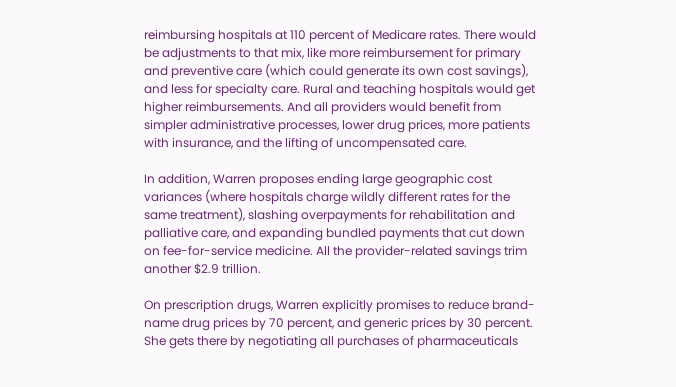reimbursing hospitals at 110 percent of Medicare rates. There would be adjustments to that mix, like more reimbursement for primary and preventive care (which could generate its own cost savings), and less for specialty care. Rural and teaching hospitals would get higher reimbursements. And all providers would benefit from simpler administrative processes, lower drug prices, more patients with insurance, and the lifting of uncompensated care.

In addition, Warren proposes ending large geographic cost variances (where hospitals charge wildly different rates for the same treatment), slashing overpayments for rehabilitation and palliative care, and expanding bundled payments that cut down on fee-for-service medicine. All the provider-related savings trim another $2.9 trillion.

On prescription drugs, Warren explicitly promises to reduce brand-name drug prices by 70 percent, and generic prices by 30 percent. She gets there by negotiating all purchases of pharmaceuticals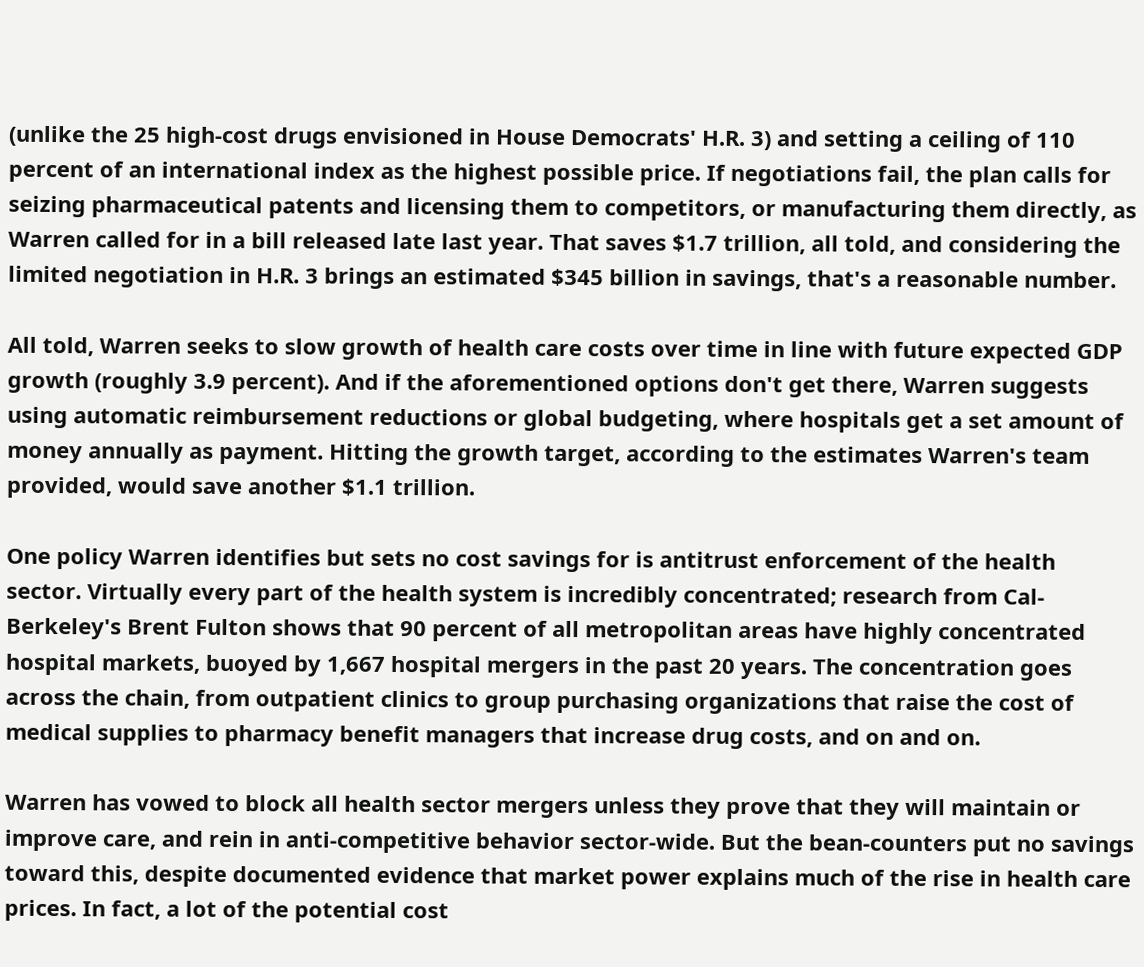(unlike the 25 high-cost drugs envisioned in House Democrats' H.R. 3) and setting a ceiling of 110 percent of an international index as the highest possible price. If negotiations fail, the plan calls for seizing pharmaceutical patents and licensing them to competitors, or manufacturing them directly, as Warren called for in a bill released late last year. That saves $1.7 trillion, all told, and considering the limited negotiation in H.R. 3 brings an estimated $345 billion in savings, that's a reasonable number.

All told, Warren seeks to slow growth of health care costs over time in line with future expected GDP growth (roughly 3.9 percent). And if the aforementioned options don't get there, Warren suggests using automatic reimbursement reductions or global budgeting, where hospitals get a set amount of money annually as payment. Hitting the growth target, according to the estimates Warren's team provided, would save another $1.1 trillion.

One policy Warren identifies but sets no cost savings for is antitrust enforcement of the health sector. Virtually every part of the health system is incredibly concentrated; research from Cal-Berkeley's Brent Fulton shows that 90 percent of all metropolitan areas have highly concentrated hospital markets, buoyed by 1,667 hospital mergers in the past 20 years. The concentration goes across the chain, from outpatient clinics to group purchasing organizations that raise the cost of medical supplies to pharmacy benefit managers that increase drug costs, and on and on.

Warren has vowed to block all health sector mergers unless they prove that they will maintain or improve care, and rein in anti-competitive behavior sector-wide. But the bean-counters put no savings toward this, despite documented evidence that market power explains much of the rise in health care prices. In fact, a lot of the potential cost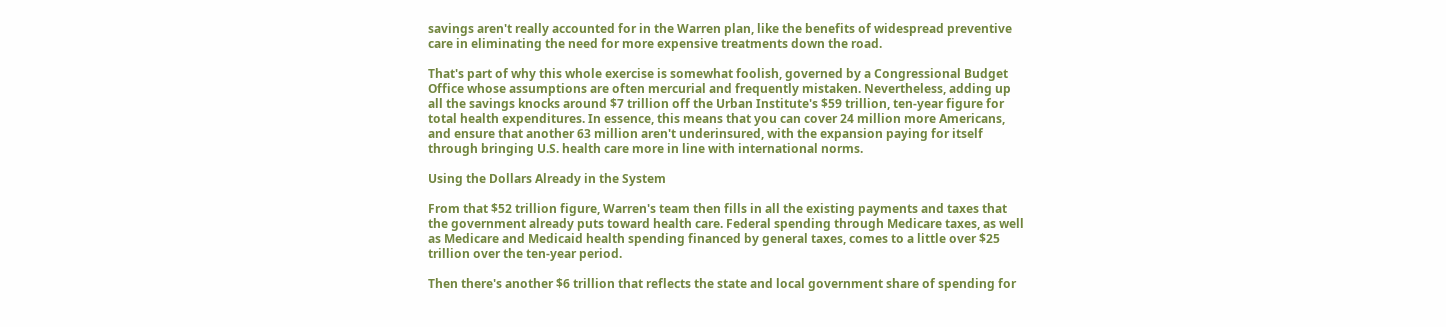savings aren't really accounted for in the Warren plan, like the benefits of widespread preventive care in eliminating the need for more expensive treatments down the road.

That's part of why this whole exercise is somewhat foolish, governed by a Congressional Budget Office whose assumptions are often mercurial and frequently mistaken. Nevertheless, adding up all the savings knocks around $7 trillion off the Urban Institute's $59 trillion, ten-year figure for total health expenditures. In essence, this means that you can cover 24 million more Americans, and ensure that another 63 million aren't underinsured, with the expansion paying for itself through bringing U.S. health care more in line with international norms.

Using the Dollars Already in the System

From that $52 trillion figure, Warren's team then fills in all the existing payments and taxes that the government already puts toward health care. Federal spending through Medicare taxes, as well as Medicare and Medicaid health spending financed by general taxes, comes to a little over $25 trillion over the ten-year period.

Then there's another $6 trillion that reflects the state and local government share of spending for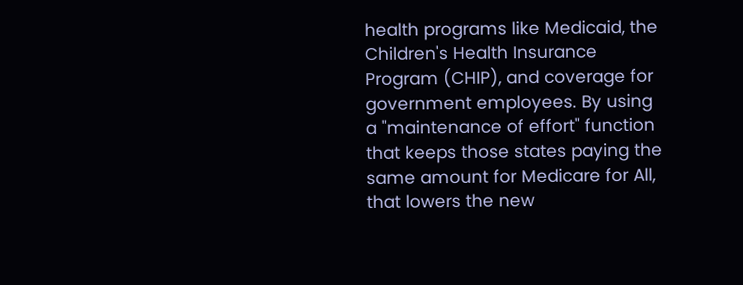health programs like Medicaid, the Children's Health Insurance Program (CHIP), and coverage for government employees. By using a "maintenance of effort" function that keeps those states paying the same amount for Medicare for All, that lowers the new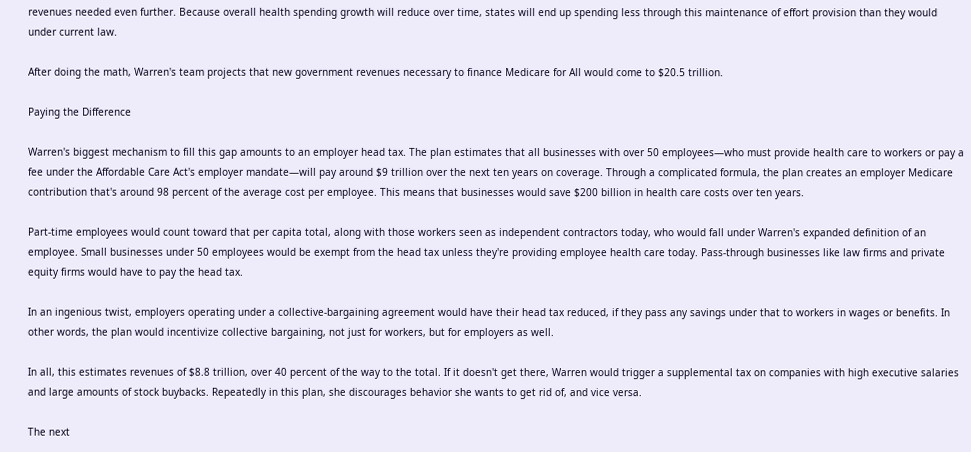revenues needed even further. Because overall health spending growth will reduce over time, states will end up spending less through this maintenance of effort provision than they would under current law.

After doing the math, Warren's team projects that new government revenues necessary to finance Medicare for All would come to $20.5 trillion.

Paying the Difference

Warren's biggest mechanism to fill this gap amounts to an employer head tax. The plan estimates that all businesses with over 50 employees—who must provide health care to workers or pay a fee under the Affordable Care Act's employer mandate—will pay around $9 trillion over the next ten years on coverage. Through a complicated formula, the plan creates an employer Medicare contribution that's around 98 percent of the average cost per employee. This means that businesses would save $200 billion in health care costs over ten years.

Part-time employees would count toward that per capita total, along with those workers seen as independent contractors today, who would fall under Warren's expanded definition of an employee. Small businesses under 50 employees would be exempt from the head tax unless they're providing employee health care today. Pass-through businesses like law firms and private equity firms would have to pay the head tax.

In an ingenious twist, employers operating under a collective-bargaining agreement would have their head tax reduced, if they pass any savings under that to workers in wages or benefits. In other words, the plan would incentivize collective bargaining, not just for workers, but for employers as well.

In all, this estimates revenues of $8.8 trillion, over 40 percent of the way to the total. If it doesn't get there, Warren would trigger a supplemental tax on companies with high executive salaries and large amounts of stock buybacks. Repeatedly in this plan, she discourages behavior she wants to get rid of, and vice versa.

The next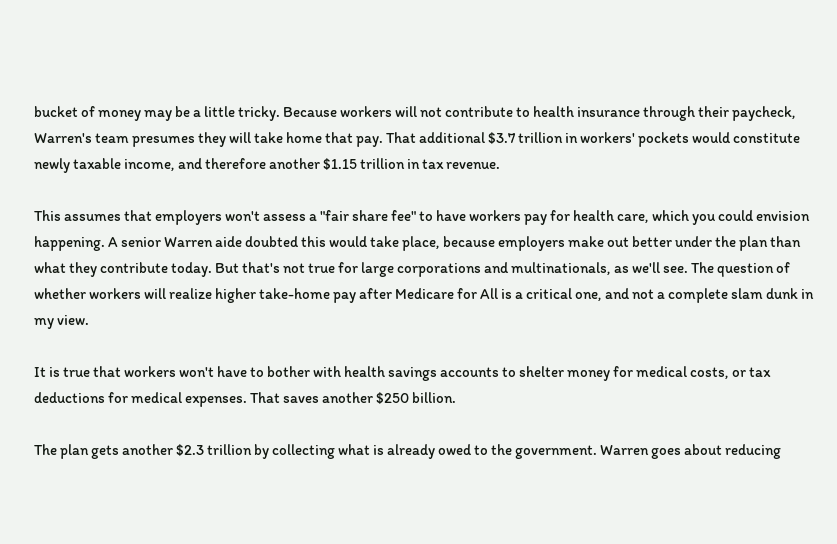bucket of money may be a little tricky. Because workers will not contribute to health insurance through their paycheck, Warren's team presumes they will take home that pay. That additional $3.7 trillion in workers' pockets would constitute newly taxable income, and therefore another $1.15 trillion in tax revenue.

This assumes that employers won't assess a "fair share fee" to have workers pay for health care, which you could envision happening. A senior Warren aide doubted this would take place, because employers make out better under the plan than what they contribute today. But that's not true for large corporations and multinationals, as we'll see. The question of whether workers will realize higher take-home pay after Medicare for All is a critical one, and not a complete slam dunk in my view.

It is true that workers won't have to bother with health savings accounts to shelter money for medical costs, or tax deductions for medical expenses. That saves another $250 billion.

The plan gets another $2.3 trillion by collecting what is already owed to the government. Warren goes about reducing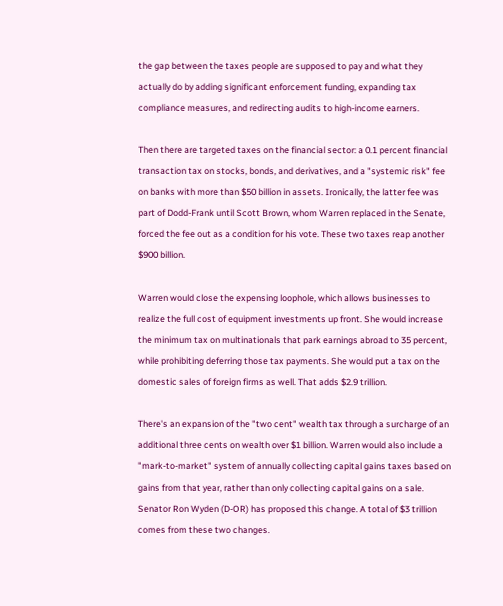the gap between the taxes people are supposed to pay and what they actually do by adding significant enforcement funding, expanding tax compliance measures, and redirecting audits to high-income earners.

Then there are targeted taxes on the financial sector: a 0.1 percent financial transaction tax on stocks, bonds, and derivatives, and a "systemic risk" fee on banks with more than $50 billion in assets. Ironically, the latter fee was part of Dodd-Frank until Scott Brown, whom Warren replaced in the Senate, forced the fee out as a condition for his vote. These two taxes reap another $900 billion.

Warren would close the expensing loophole, which allows businesses to realize the full cost of equipment investments up front. She would increase the minimum tax on multinationals that park earnings abroad to 35 percent, while prohibiting deferring those tax payments. She would put a tax on the domestic sales of foreign firms as well. That adds $2.9 trillion.

There's an expansion of the "two cent" wealth tax through a surcharge of an additional three cents on wealth over $1 billion. Warren would also include a "mark-to-market" system of annually collecting capital gains taxes based on gains from that year, rather than only collecting capital gains on a sale. Senator Ron Wyden (D-OR) has proposed this change. A total of $3 trillion comes from these two changes.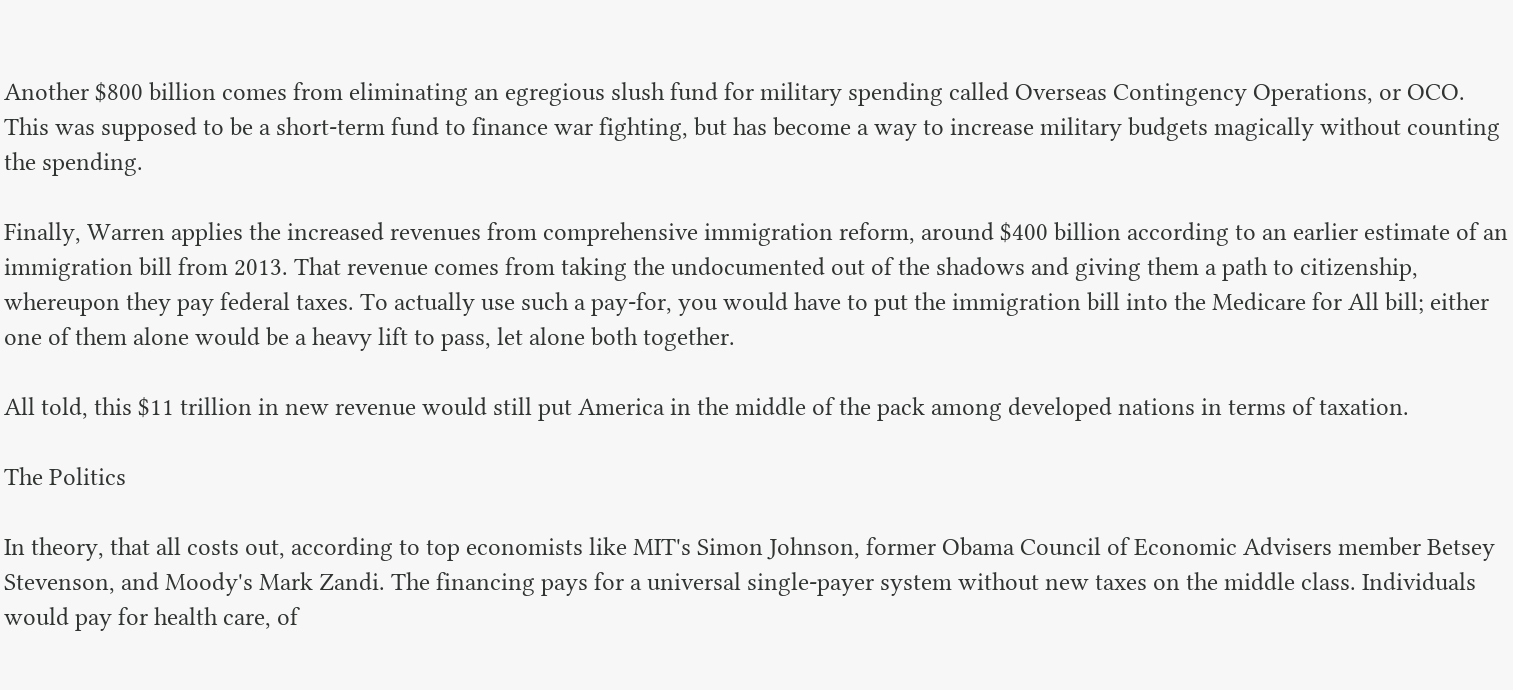Another $800 billion comes from eliminating an egregious slush fund for military spending called Overseas Contingency Operations, or OCO. This was supposed to be a short-term fund to finance war fighting, but has become a way to increase military budgets magically without counting the spending.

Finally, Warren applies the increased revenues from comprehensive immigration reform, around $400 billion according to an earlier estimate of an immigration bill from 2013. That revenue comes from taking the undocumented out of the shadows and giving them a path to citizenship, whereupon they pay federal taxes. To actually use such a pay-for, you would have to put the immigration bill into the Medicare for All bill; either one of them alone would be a heavy lift to pass, let alone both together.

All told, this $11 trillion in new revenue would still put America in the middle of the pack among developed nations in terms of taxation.

The Politics

In theory, that all costs out, according to top economists like MIT's Simon Johnson, former Obama Council of Economic Advisers member Betsey Stevenson, and Moody's Mark Zandi. The financing pays for a universal single-payer system without new taxes on the middle class. Individuals would pay for health care, of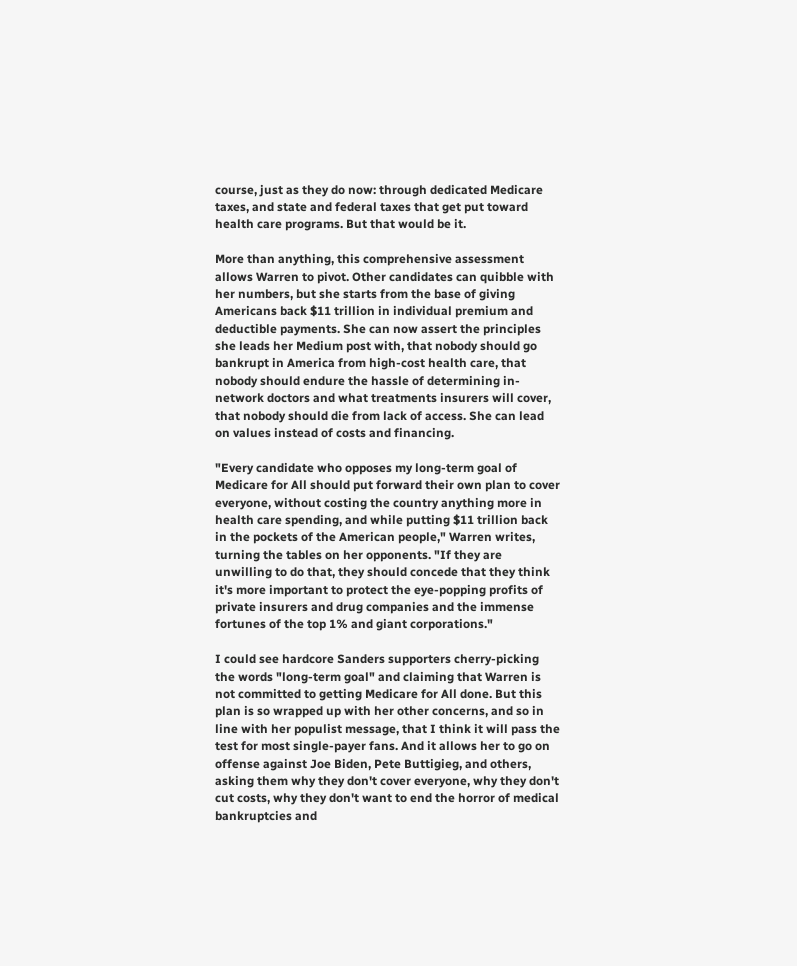course, just as they do now: through dedicated Medicare taxes, and state and federal taxes that get put toward health care programs. But that would be it.

More than anything, this comprehensive assessment allows Warren to pivot. Other candidates can quibble with her numbers, but she starts from the base of giving Americans back $11 trillion in individual premium and deductible payments. She can now assert the principles she leads her Medium post with, that nobody should go bankrupt in America from high-cost health care, that nobody should endure the hassle of determining in-network doctors and what treatments insurers will cover, that nobody should die from lack of access. She can lead on values instead of costs and financing.

"Every candidate who opposes my long-term goal of Medicare for All should put forward their own plan to cover everyone, without costing the country anything more in health care spending, and while putting $11 trillion back in the pockets of the American people," Warren writes, turning the tables on her opponents. "If they are unwilling to do that, they should concede that they think it's more important to protect the eye-popping profits of private insurers and drug companies and the immense fortunes of the top 1% and giant corporations."

I could see hardcore Sanders supporters cherry-picking the words "long-term goal" and claiming that Warren is not committed to getting Medicare for All done. But this plan is so wrapped up with her other concerns, and so in line with her populist message, that I think it will pass the test for most single-payer fans. And it allows her to go on offense against Joe Biden, Pete Buttigieg, and others, asking them why they don't cover everyone, why they don't cut costs, why they don't want to end the horror of medical bankruptcies and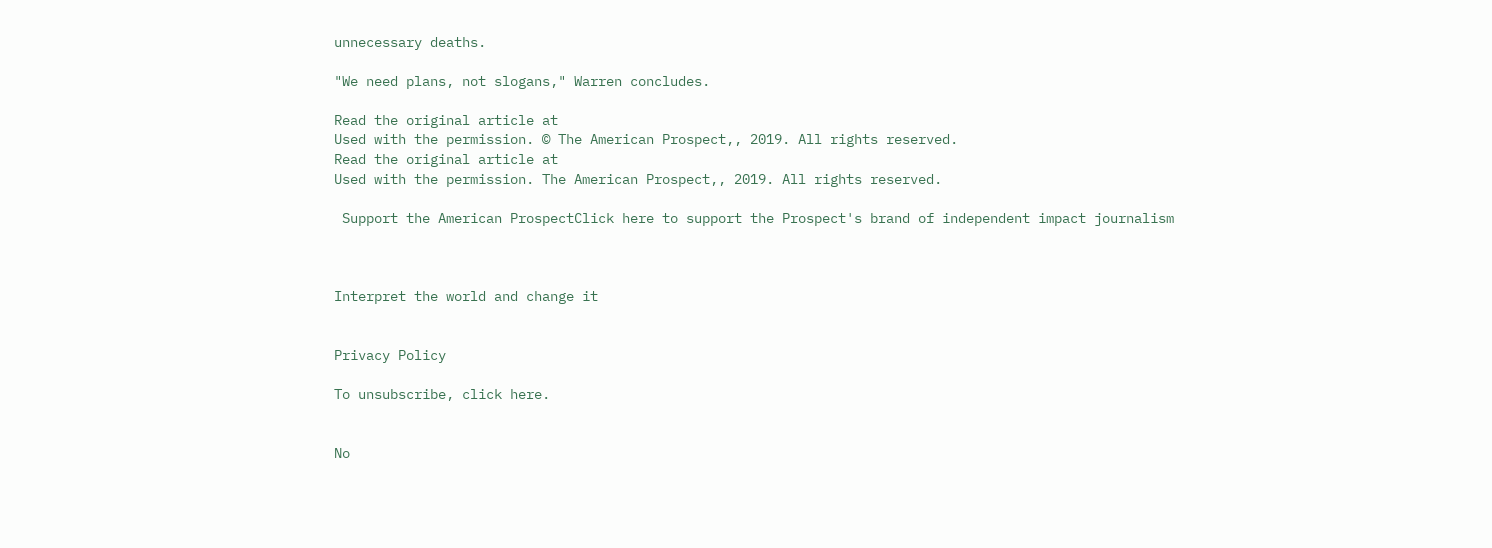unnecessary deaths.

"We need plans, not slogans," Warren concludes.

Read the original article at
Used with the permission. © The American Prospect,, 2019. All rights reserved.
Read the original article at
Used with the permission. The American Prospect,, 2019. All rights reserved.

 Support the American ProspectClick here to support the Prospect's brand of independent impact journalism



Interpret the world and change it


Privacy Policy

To unsubscribe, click here.


No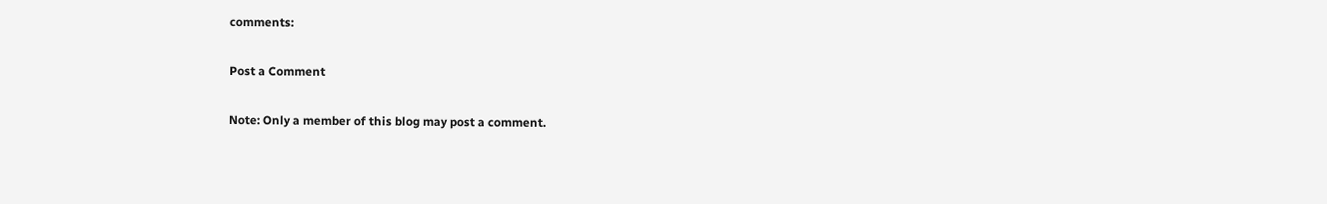comments:

Post a Comment

Note: Only a member of this blog may post a comment.